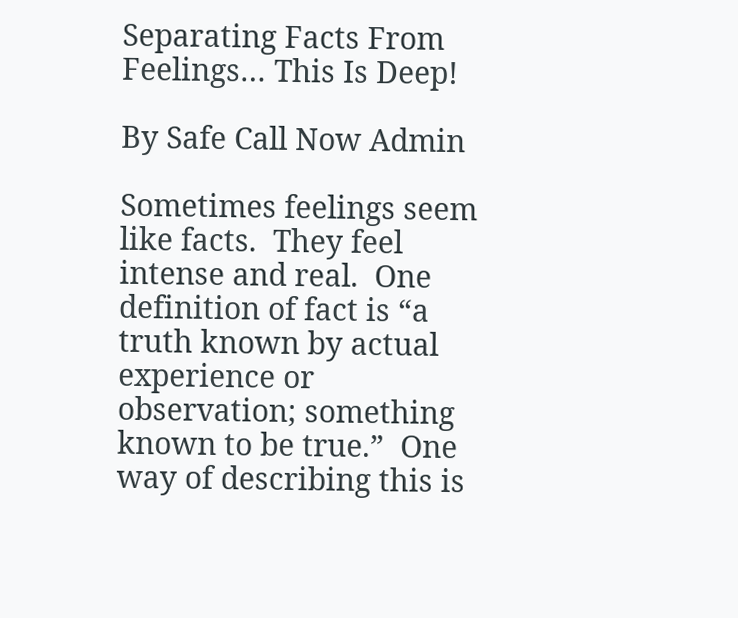Separating Facts From Feelings… This Is Deep!

By Safe Call Now Admin

Sometimes feelings seem like facts.  They feel intense and real.  One definition of fact is “a truth known by actual experience or observation; something known to be true.”  One way of describing this is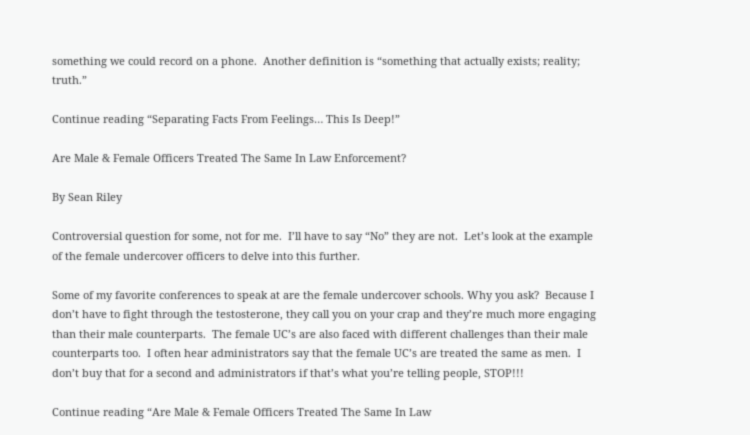something we could record on a phone.  Another definition is “something that actually exists; reality; truth.”

Continue reading “Separating Facts From Feelings… This Is Deep!”

Are Male & Female Officers Treated The Same In Law Enforcement?

By Sean Riley

Controversial question for some, not for me.  I’ll have to say “No” they are not.  Let’s look at the example of the female undercover officers to delve into this further.

Some of my favorite conferences to speak at are the female undercover schools. Why you ask?  Because I don’t have to fight through the testosterone, they call you on your crap and they’re much more engaging than their male counterparts.  The female UC’s are also faced with different challenges than their male counterparts too.  I often hear administrators say that the female UC’s are treated the same as men.  I don’t buy that for a second and administrators if that’s what you’re telling people, STOP!!!

Continue reading “Are Male & Female Officers Treated The Same In Law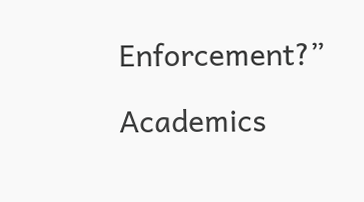Enforcement?”

Academics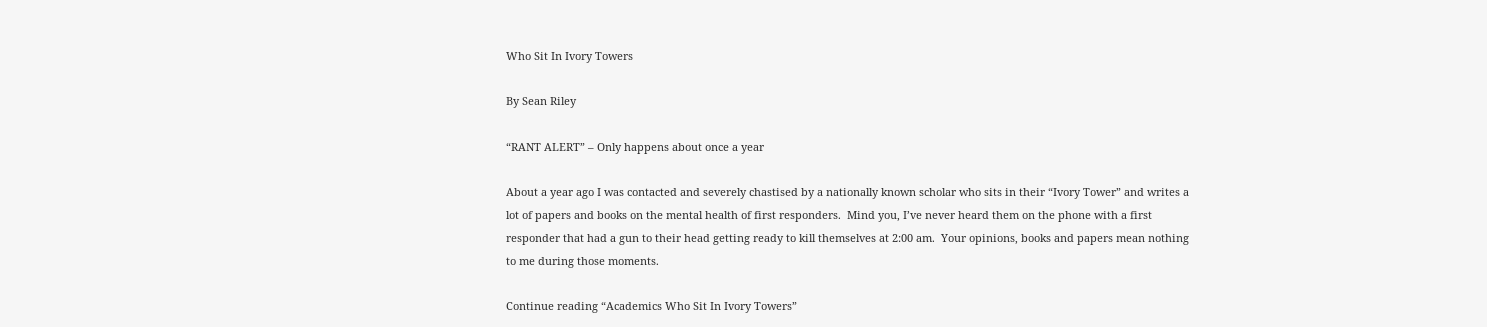Who Sit In Ivory Towers

By Sean Riley

“RANT ALERT” – Only happens about once a year

About a year ago I was contacted and severely chastised by a nationally known scholar who sits in their “Ivory Tower” and writes a lot of papers and books on the mental health of first responders.  Mind you, I’ve never heard them on the phone with a first responder that had a gun to their head getting ready to kill themselves at 2:00 am.  Your opinions, books and papers mean nothing to me during those moments.

Continue reading “Academics Who Sit In Ivory Towers”